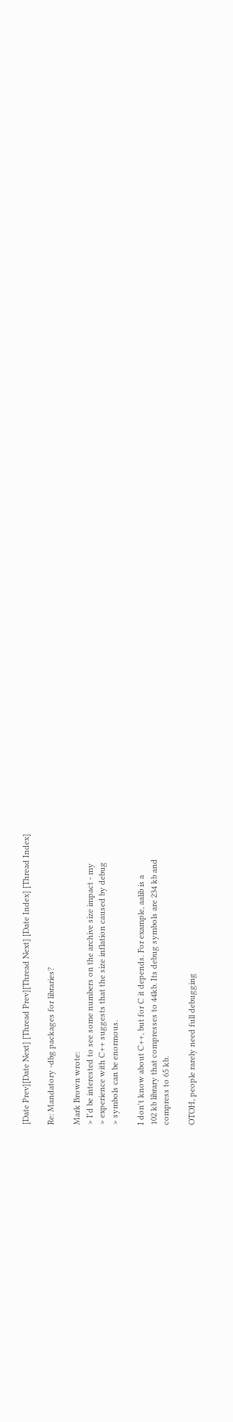[Date Prev][Date Next] [Thread Prev][Thread Next] [Date Index] [Thread Index]

Re: Mandatory -dbg packages for libraries?

Mark Brown wrote:
> I'd be interested to see some numbers on the archive size impact - my
> experience with C++ suggests that the size inflation caused by debug
> symbols can be enormous.

I don't know about C++, but for C it depends. For example, aalib is a
102 kb library that compresses to 44kb. Its debug symbols are 234 kb and
compress to 65 kb.

OTOH, people rarely need full debugging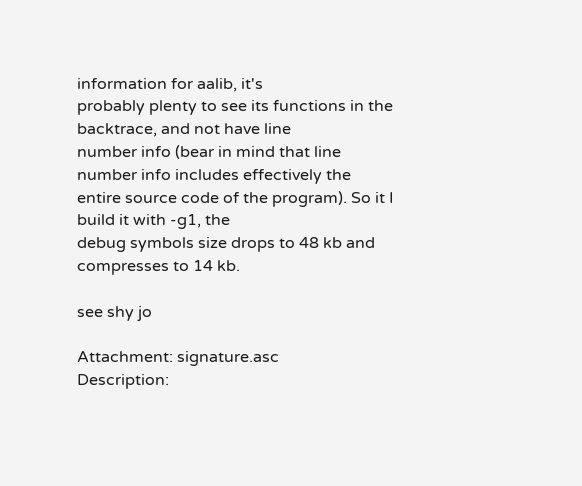information for aalib, it's
probably plenty to see its functions in the backtrace, and not have line
number info (bear in mind that line number info includes effectively the
entire source code of the program). So it I build it with -g1, the
debug symbols size drops to 48 kb and compresses to 14 kb.

see shy jo

Attachment: signature.asc
Description: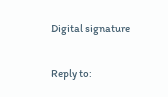Digital signature

Reply to: